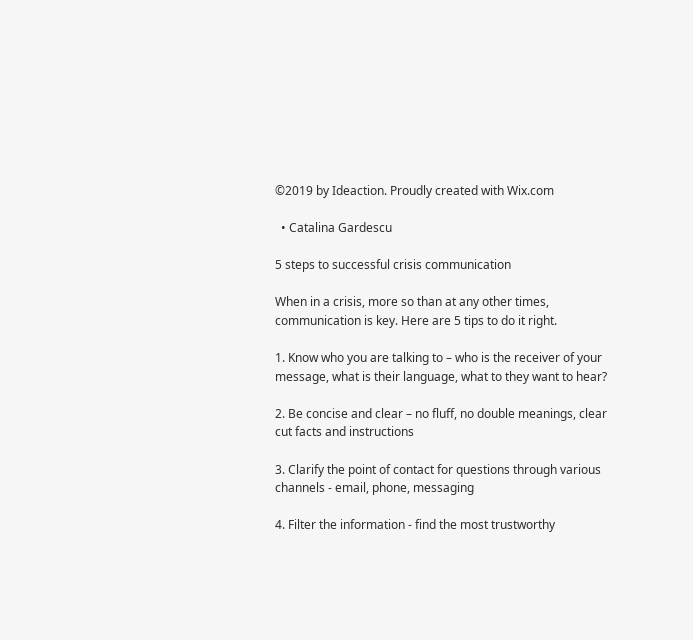©2019 by Ideaction. Proudly created with Wix.com

  • Catalina Gardescu

5 steps to successful crisis communication

When in a crisis, more so than at any other times, communication is key. Here are 5 tips to do it right.

1. Know who you are talking to – who is the receiver of your message, what is their language, what to they want to hear?

2. Be concise and clear – no fluff, no double meanings, clear cut facts and instructions

3. Clarify the point of contact for questions through various channels - email, phone, messaging

4. Filter the information - find the most trustworthy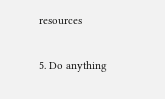resources

5. Do anything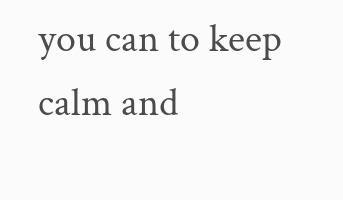you can to keep calm and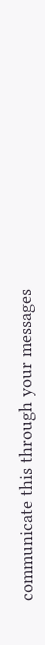communicate this through your messages